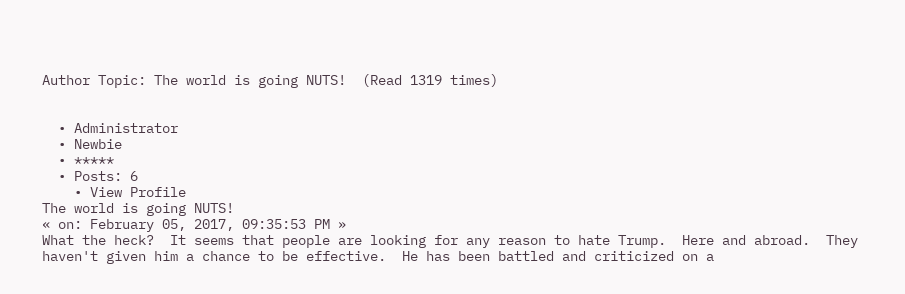Author Topic: The world is going NUTS!  (Read 1319 times)


  • Administrator
  • Newbie
  • *****
  • Posts: 6
    • View Profile
The world is going NUTS!
« on: February 05, 2017, 09:35:53 PM »
What the heck?  It seems that people are looking for any reason to hate Trump.  Here and abroad.  They haven't given him a chance to be effective.  He has been battled and criticized on a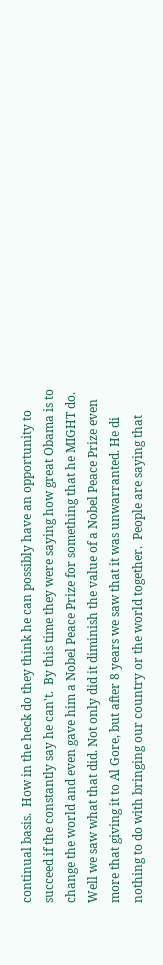continual basis.  How in the heck do they think he can possibly have an opportunity to succeed if the constantly say he can't.  By this time they were saying how great Obama is to change the world and even gave him a Nobel Peace Prize for something that he MIGHT do.  Well we saw what that did. Not only did it diminish the value of a Nobel Peace Prize even more that giving it to Al Gore, but after 8 years we saw that it was unwarranted. He di nothing to do with bringing our country or the world together.  People are saying that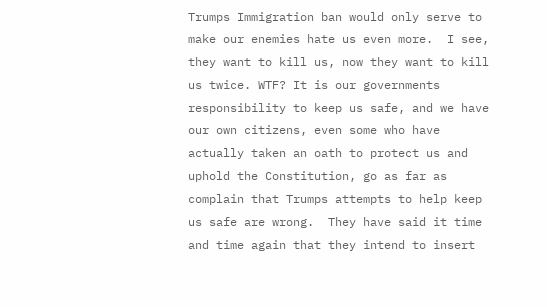Trumps Immigration ban would only serve to make our enemies hate us even more.  I see, they want to kill us, now they want to kill us twice. WTF? It is our governments responsibility to keep us safe, and we have our own citizens, even some who have actually taken an oath to protect us and uphold the Constitution, go as far as complain that Trumps attempts to help keep us safe are wrong.  They have said it time and time again that they intend to insert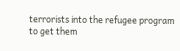terrorists into the refugee program to get them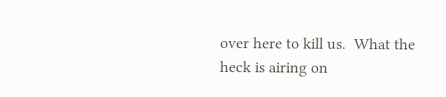over here to kill us.  What the heck is airing on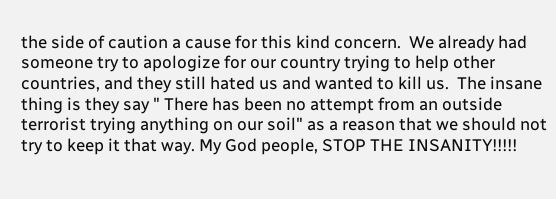the side of caution a cause for this kind concern.  We already had someone try to apologize for our country trying to help other countries, and they still hated us and wanted to kill us.  The insane thing is they say " There has been no attempt from an outside terrorist trying anything on our soil" as a reason that we should not try to keep it that way. My God people, STOP THE INSANITY!!!!!